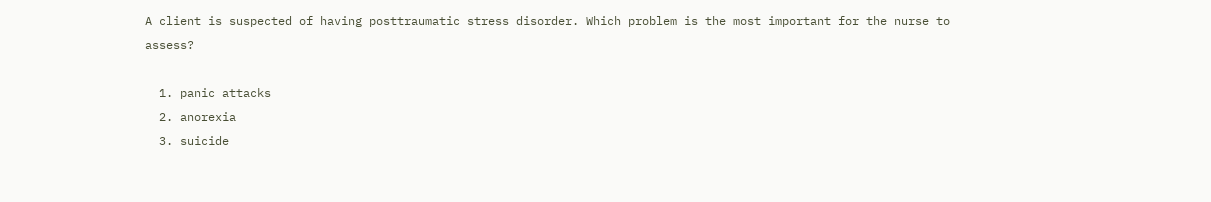A client is suspected of having posttraumatic stress disorder. Which problem is the most important for the nurse to assess?

  1. panic attacks
  2. anorexia
  3. suicide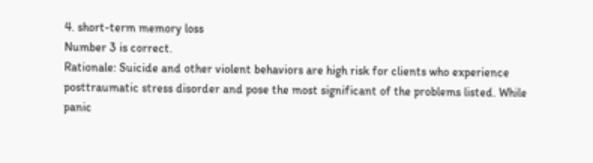4. short-term memory loss
Number 3 is correct.
Rationale: Suicide and other violent behaviors are high risk for clients who experience posttraumatic stress disorder and pose the most significant of the problems listed. While panic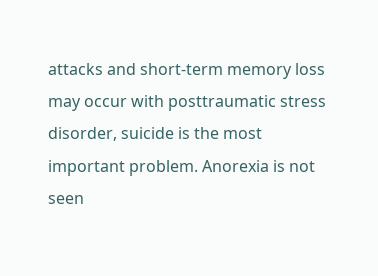attacks and short-term memory loss may occur with posttraumatic stress disorder, suicide is the most important problem. Anorexia is not seen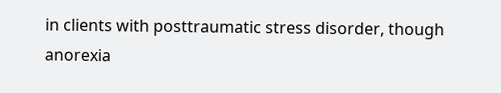in clients with posttraumatic stress disorder, though anorexia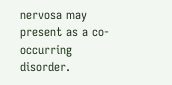nervosa may present as a co-occurring disorder.